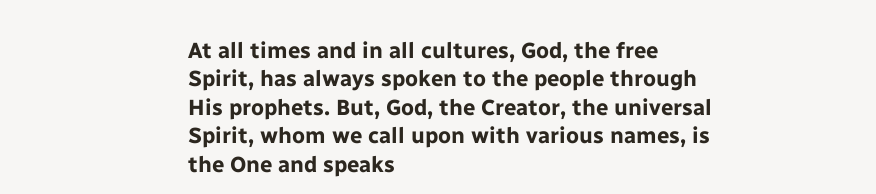At all times and in all cultures, God, the free Spirit, has always spoken to the people through His prophets. But, God, the Creator, the universal Spirit, whom we call upon with various names, is the One and speaks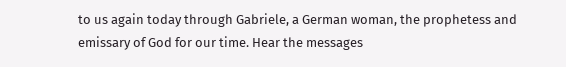to us again today through Gabriele, a German woman, the prophetess and emissary of God for our time. Hear the messages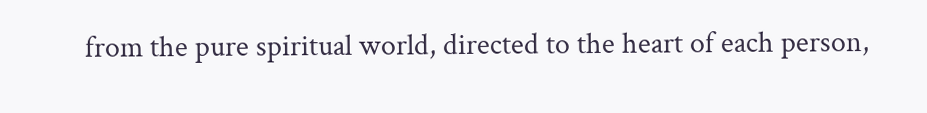from the pure spiritual world, directed to the heart of each person,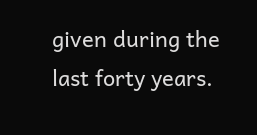given during the last forty years.